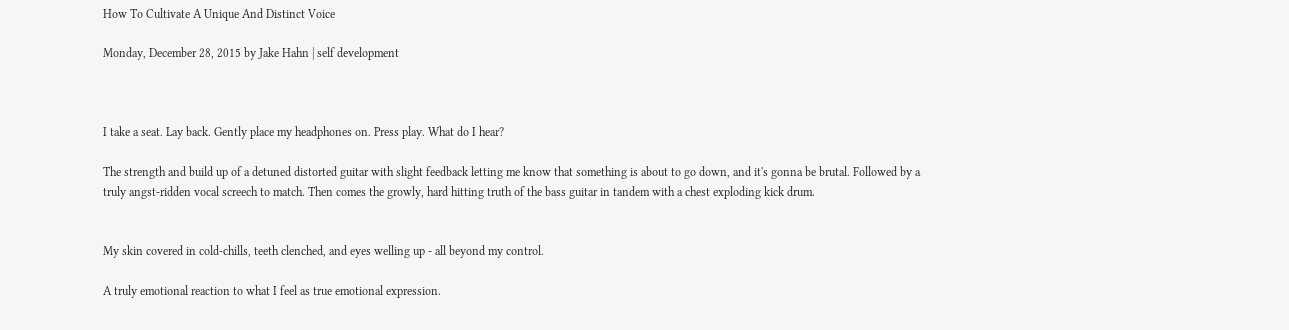How To Cultivate A Unique And Distinct Voice

Monday, December 28, 2015 by Jake Hahn | self development



I take a seat. Lay back. Gently place my headphones on. Press play. What do I hear?

The strength and build up of a detuned distorted guitar with slight feedback letting me know that something is about to go down, and it's gonna be brutal. Followed by a truly angst-ridden vocal screech to match. Then comes the growly, hard hitting truth of the bass guitar in tandem with a chest exploding kick drum.


My skin covered in cold-chills, teeth clenched, and eyes welling up - all beyond my control.

A truly emotional reaction to what I feel as true emotional expression.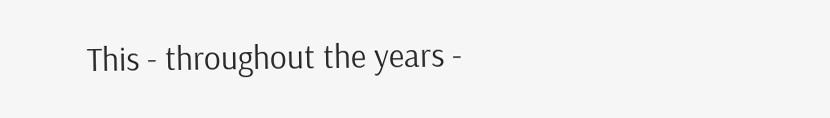This - throughout the years -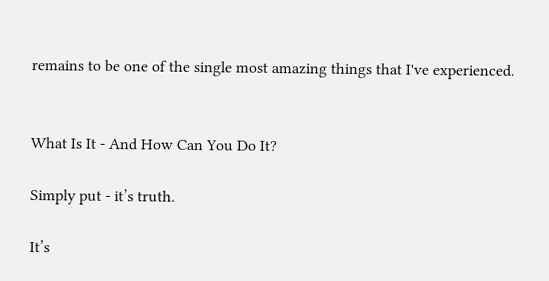remains to be one of the single most amazing things that I've experienced.


What Is It - And How Can You Do It?

Simply put - it’s truth.

It’s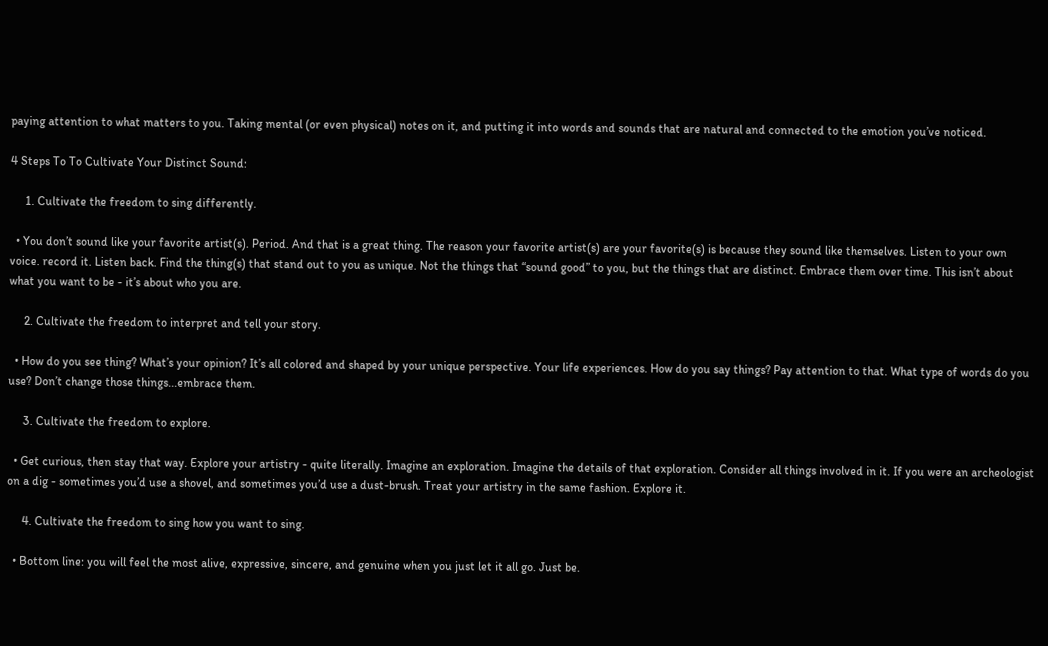paying attention to what matters to you. Taking mental (or even physical) notes on it, and putting it into words and sounds that are natural and connected to the emotion you’ve noticed.

4 Steps To To Cultivate Your Distinct Sound:

     1. Cultivate the freedom to sing differently.

  • You don’t sound like your favorite artist(s). Period. And that is a great thing. The reason your favorite artist(s) are your favorite(s) is because they sound like themselves. Listen to your own voice. record it. Listen back. Find the thing(s) that stand out to you as unique. Not the things that “sound good” to you, but the things that are distinct. Embrace them over time. This isn’t about what you want to be - it’s about who you are.

     2. Cultivate the freedom to interpret and tell your story.

  • How do you see thing? What’s your opinion? It’s all colored and shaped by your unique perspective. Your life experiences. How do you say things? Pay attention to that. What type of words do you use? Don’t change those things...embrace them.

     3. Cultivate the freedom to explore.

  • Get curious, then stay that way. Explore your artistry - quite literally. Imagine an exploration. Imagine the details of that exploration. Consider all things involved in it. If you were an archeologist on a dig - sometimes you’d use a shovel, and sometimes you’d use a dust-brush. Treat your artistry in the same fashion. Explore it.

     4. Cultivate the freedom to sing how you want to sing.

  • Bottom line: you will feel the most alive, expressive, sincere, and genuine when you just let it all go. Just be.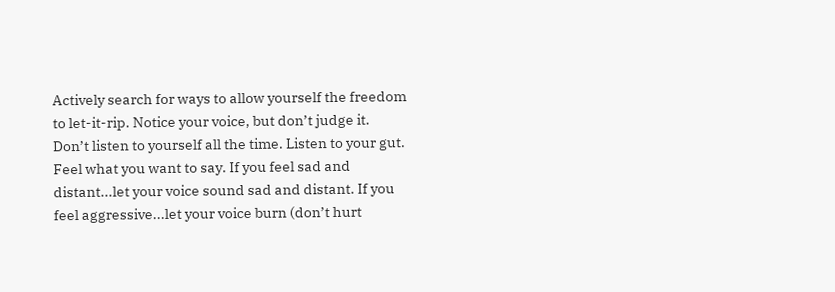Actively search for ways to allow yourself the freedom to let-it-rip. Notice your voice, but don’t judge it. Don’t listen to yourself all the time. Listen to your gut. Feel what you want to say. If you feel sad and distant...let your voice sound sad and distant. If you feel aggressive...let your voice burn (don’t hurt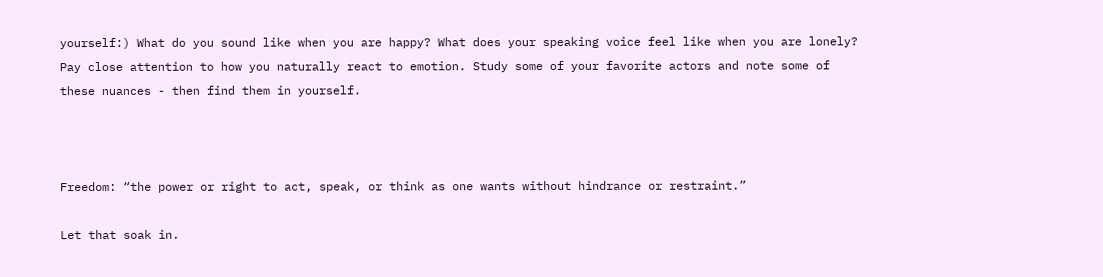yourself:) What do you sound like when you are happy? What does your speaking voice feel like when you are lonely? Pay close attention to how you naturally react to emotion. Study some of your favorite actors and note some of these nuances - then find them in yourself.



Freedom: “the power or right to act, speak, or think as one wants without hindrance or restraint.”

Let that soak in.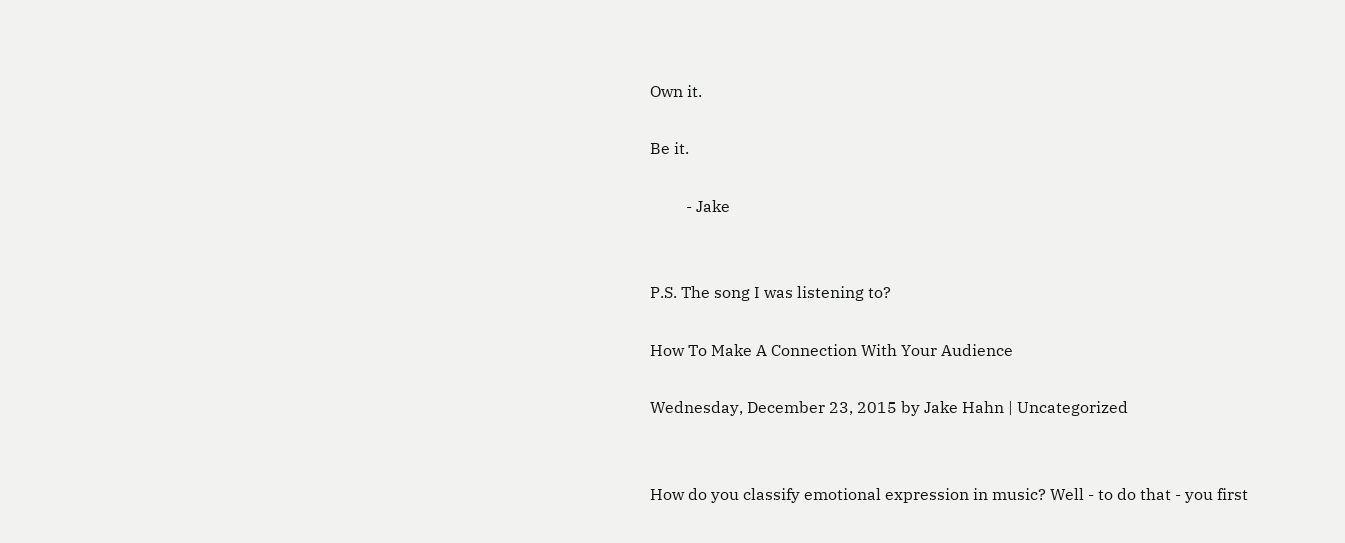Own it.

Be it.

         - Jake


P.S. The song I was listening to?

How To Make A Connection With Your Audience

Wednesday, December 23, 2015 by Jake Hahn | Uncategorized


How do you classify emotional expression in music? Well - to do that - you first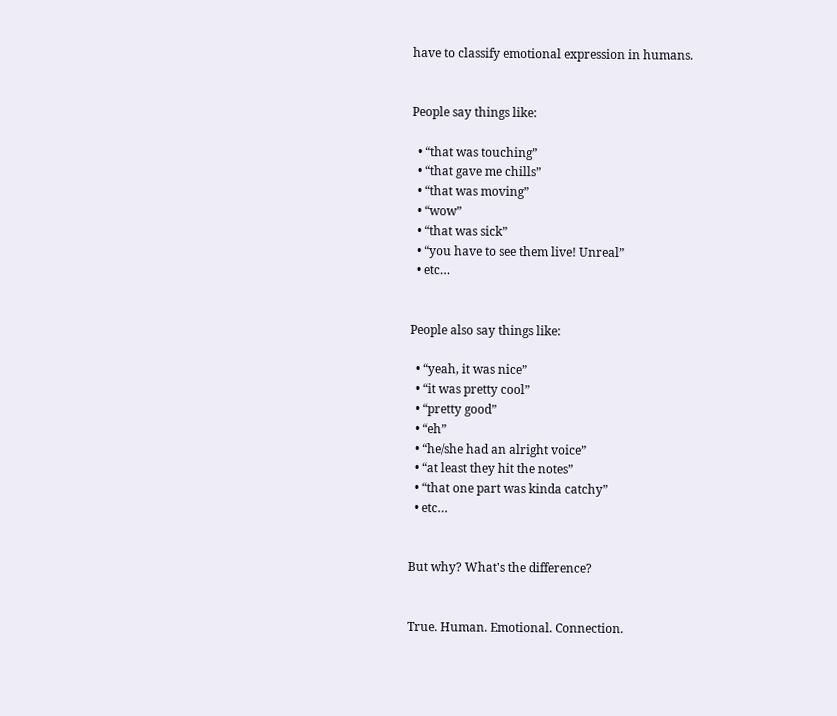have to classify emotional expression in humans.


People say things like:

  • “that was touching”
  • “that gave me chills”
  • “that was moving”
  • “wow”
  • “that was sick”
  • “you have to see them live! Unreal”
  • etc…


People also say things like:

  • “yeah, it was nice”
  • “it was pretty cool”
  • “pretty good”
  • “eh”
  • “he/she had an alright voice”
  • “at least they hit the notes”
  • “that one part was kinda catchy”
  • etc…


But why? What's the difference?


True. Human. Emotional. Connection.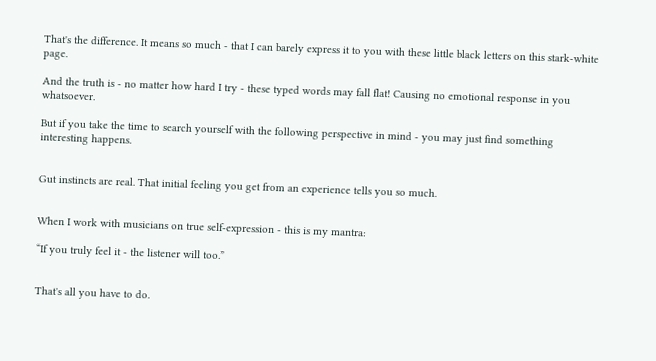That's the difference. It means so much - that I can barely express it to you with these little black letters on this stark-white page.

And the truth is - no matter how hard I try - these typed words may fall flat! Causing no emotional response in you whatsoever.

But if you take the time to search yourself with the following perspective in mind - you may just find something interesting happens.


Gut instincts are real. That initial feeling you get from an experience tells you so much.


When I work with musicians on true self-expression - this is my mantra:

“If you truly feel it - the listener will too.”


That's all you have to do.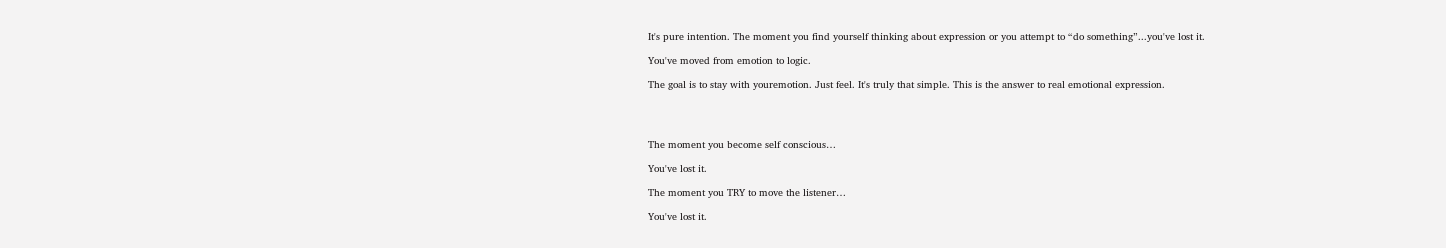It's pure intention. The moment you find yourself thinking about expression or you attempt to “do something”...you've lost it.

You've moved from emotion to logic.

The goal is to stay with youremotion. Just feel. It's truly that simple. This is the answer to real emotional expression.




The moment you become self conscious…

You've lost it.

The moment you TRY to move the listener…

You've lost it.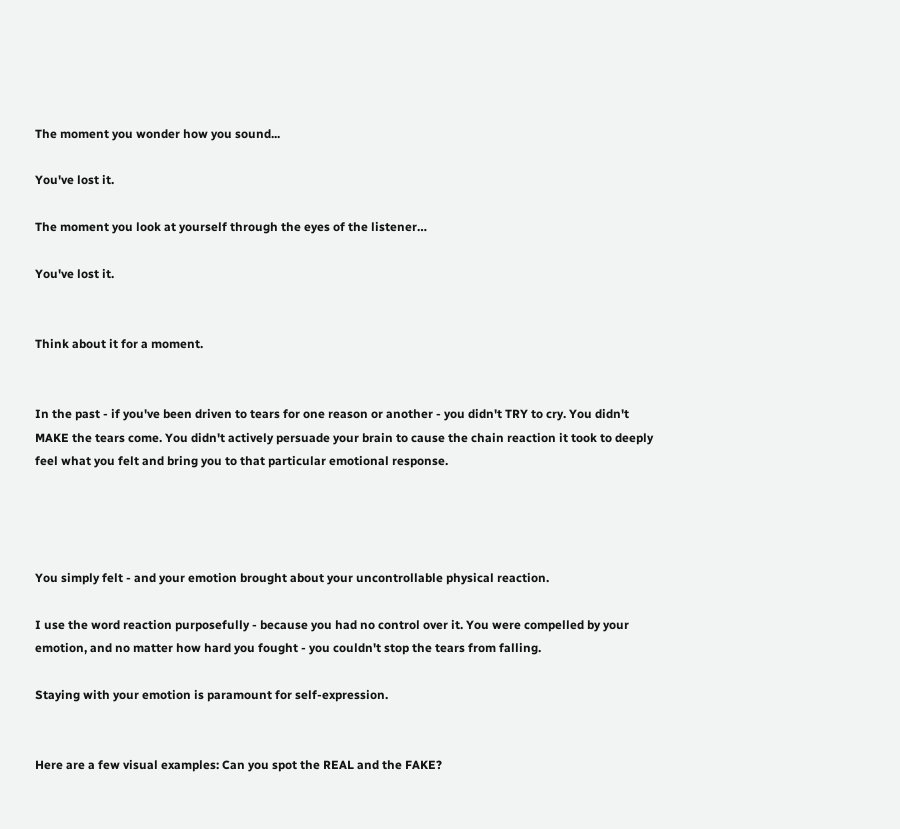The moment you wonder how you sound...

You've lost it.

The moment you look at yourself through the eyes of the listener…

You've lost it.


Think about it for a moment.


In the past - if you've been driven to tears for one reason or another - you didn't TRY to cry. You didn't MAKE the tears come. You didn't actively persuade your brain to cause the chain reaction it took to deeply feel what you felt and bring you to that particular emotional response.




You simply felt - and your emotion brought about your uncontrollable physical reaction.

I use the word reaction purposefully - because you had no control over it. You were compelled by your emotion, and no matter how hard you fought - you couldn't stop the tears from falling.

Staying with your emotion is paramount for self-expression.


Here are a few visual examples: Can you spot the REAL and the FAKE?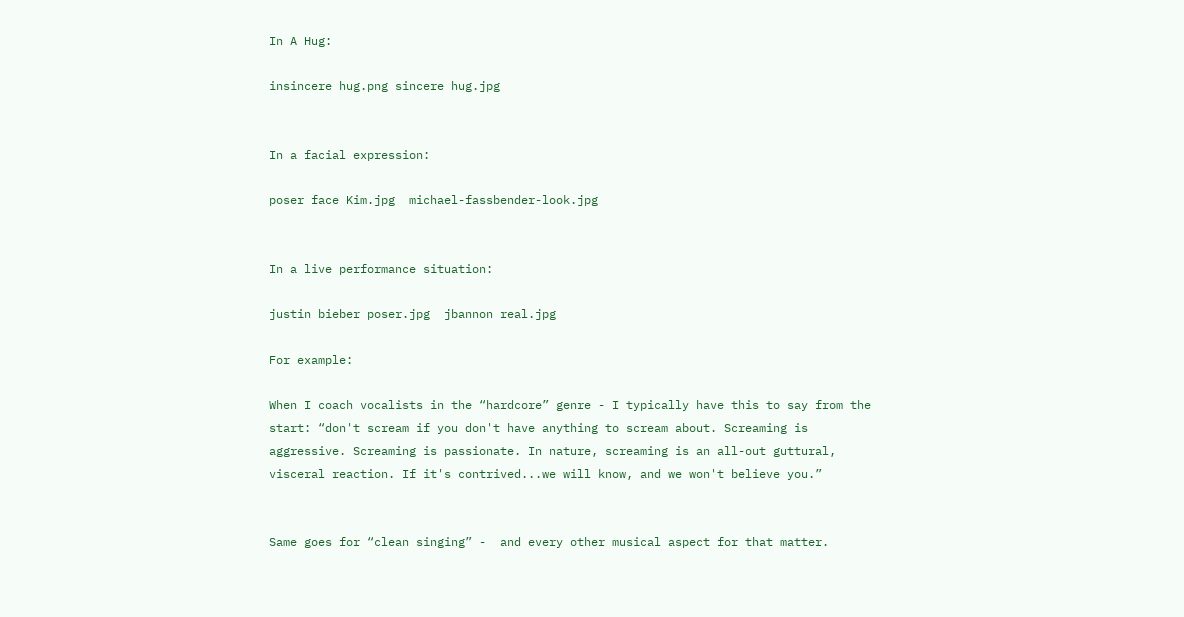In A Hug:

insincere hug.png sincere hug.jpg


In a facial expression:

poser face Kim.jpg  michael-fassbender-look.jpg


In a live performance situation:

justin bieber poser.jpg  jbannon real.jpg

For example:

When I coach vocalists in the “hardcore” genre - I typically have this to say from the start: “don't scream if you don't have anything to scream about. Screaming is aggressive. Screaming is passionate. In nature, screaming is an all-out guttural, visceral reaction. If it's contrived...we will know, and we won't believe you.”


Same goes for “clean singing” -  and every other musical aspect for that matter.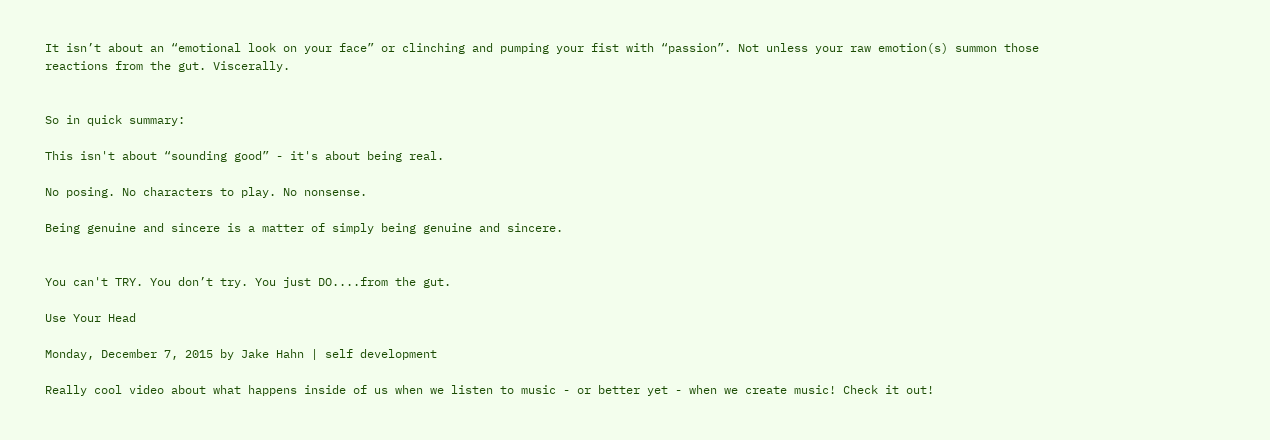It isn’t about an “emotional look on your face” or clinching and pumping your fist with “passion”. Not unless your raw emotion(s) summon those reactions from the gut. Viscerally.


So in quick summary:

This isn't about “sounding good” - it's about being real.

No posing. No characters to play. No nonsense.

Being genuine and sincere is a matter of simply being genuine and sincere.


You can't TRY. You don’t try. You just DO....from the gut.

Use Your Head

Monday, December 7, 2015 by Jake Hahn | self development

Really cool video about what happens inside of us when we listen to music - or better yet - when we create music! Check it out!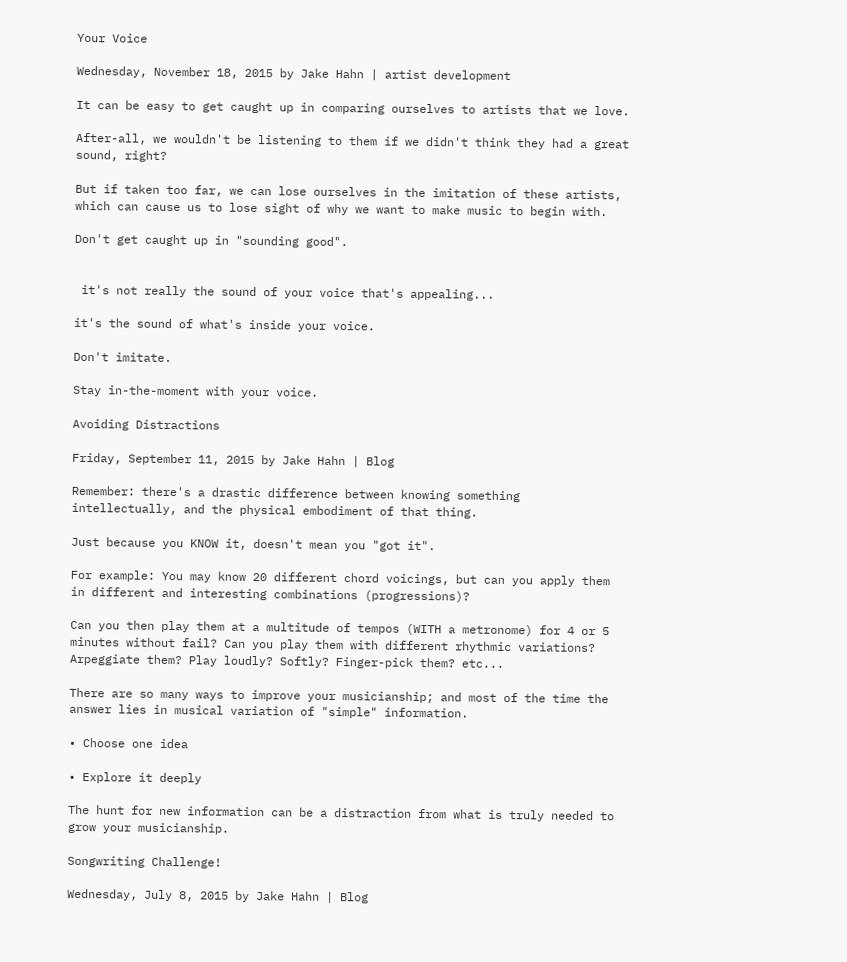Your Voice

Wednesday, November 18, 2015 by Jake Hahn | artist development

It can be easy to get caught up in comparing ourselves to artists that we love.

After-all, we wouldn't be listening to them if we didn't think they had a great sound, right?

But if taken too far, we can lose ourselves in the imitation of these artists, which can cause us to lose sight of why we want to make music to begin with.

Don't get caught up in "sounding good".


 it's not really the sound of your voice that's appealing...

it's the sound of what's inside your voice.

Don't imitate.

Stay in-the-moment with your voice.

Avoiding Distractions

Friday, September 11, 2015 by Jake Hahn | Blog

Remember: there's a drastic difference between knowing something intellectually, and the physical embodiment of that thing.

Just because you KNOW it, doesn't mean you "got it".

For example: You may know 20 different chord voicings, but can you apply them in different and interesting combinations (progressions)?

Can you then play them at a multitude of tempos (WITH a metronome) for 4 or 5 minutes without fail? Can you play them with different rhythmic variations? Arpeggiate them? Play loudly? Softly? Finger-pick them? etc...

There are so many ways to improve your musicianship; and most of the time the answer lies in musical variation of "simple" information.

• Choose one idea

• Explore it deeply

The hunt for new information can be a distraction from what is truly needed to grow your musicianship.

Songwriting Challenge!

Wednesday, July 8, 2015 by Jake Hahn | Blog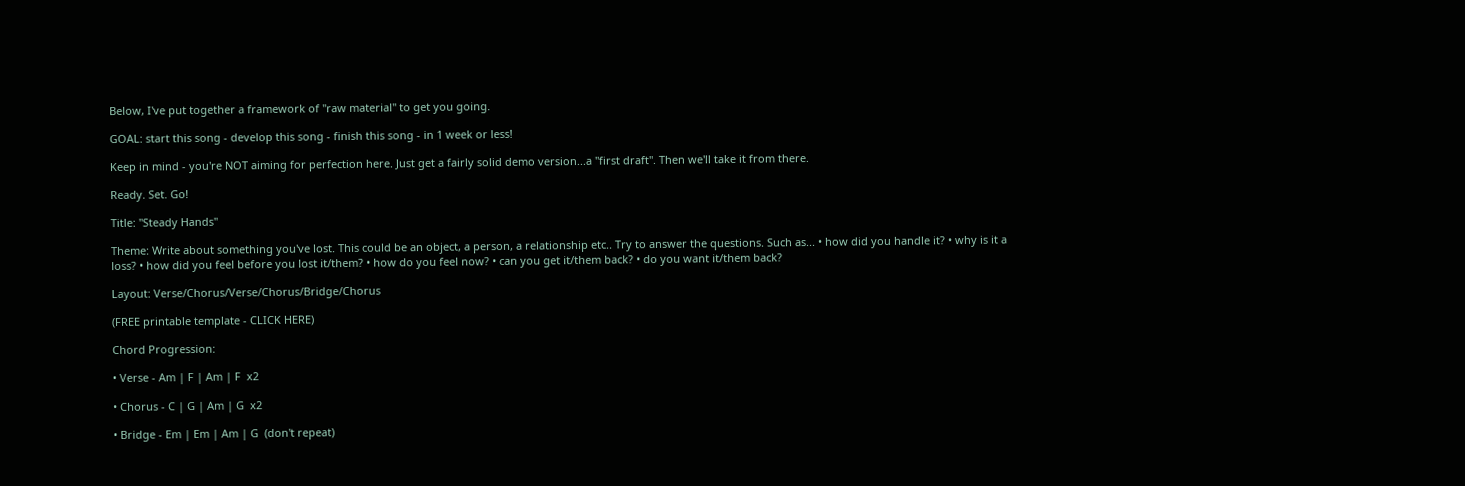Below, I've put together a framework of "raw material" to get you going.

GOAL: start this song - develop this song - finish this song - in 1 week or less!

Keep in mind - you're NOT aiming for perfection here. Just get a fairly solid demo version...a "first draft". Then we'll take it from there.

Ready. Set. Go!

Title: "Steady Hands"

Theme: Write about something you've lost. This could be an object, a person, a relationship etc.. Try to answer the questions. Such as... • how did you handle it? • why is it a loss? • how did you feel before you lost it/them? • how do you feel now? • can you get it/them back? • do you want it/them back?

Layout: Verse/Chorus/Verse/Chorus/Bridge/Chorus

(FREE printable template - CLICK HERE)

Chord Progression:

• Verse - Am | F | Am | F  x2

• Chorus - C | G | Am | G  x2

• Bridge - Em | Em | Am | G  (don't repeat)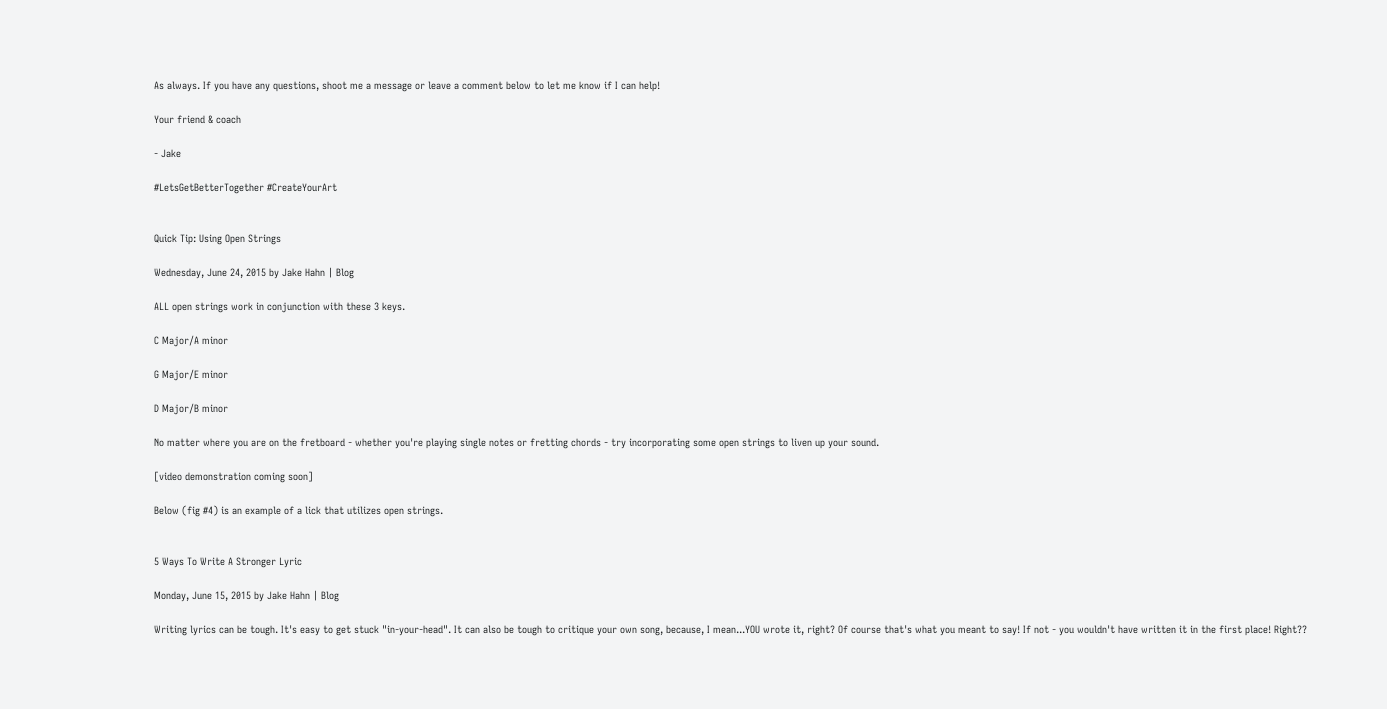As always. If you have any questions, shoot me a message or leave a comment below to let me know if I can help!

Your friend & coach

- Jake

#LetsGetBetterTogether #CreateYourArt


Quick Tip: Using Open Strings

Wednesday, June 24, 2015 by Jake Hahn | Blog

ALL open strings work in conjunction with these 3 keys.

C Major/A minor

G Major/E minor

D Major/B minor

No matter where you are on the fretboard - whether you're playing single notes or fretting chords - try incorporating some open strings to liven up your sound.

[video demonstration coming soon]

Below (fig #4) is an example of a lick that utilizes open strings.


5 Ways To Write A Stronger Lyric

Monday, June 15, 2015 by Jake Hahn | Blog

Writing lyrics can be tough. It's easy to get stuck "in-your-head". It can also be tough to critique your own song, because, I mean...YOU wrote it, right? Of course that's what you meant to say! If not - you wouldn't have written it in the first place! Right??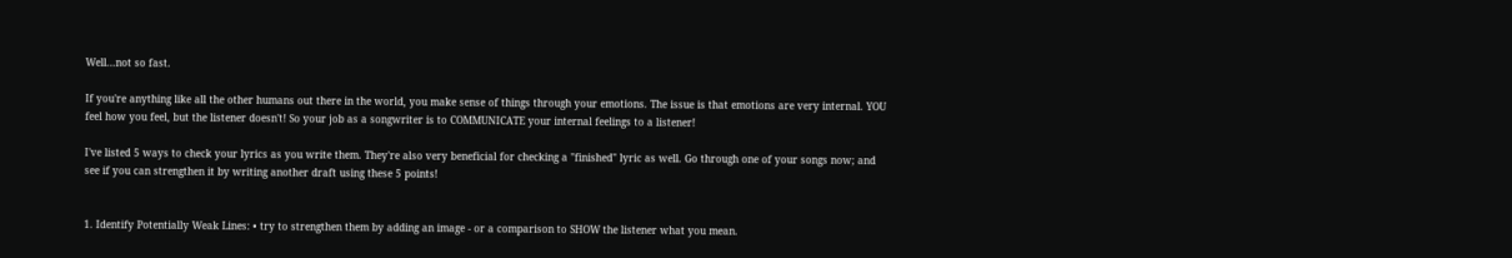Well...not so fast.

If you're anything like all the other humans out there in the world, you make sense of things through your emotions. The issue is that emotions are very internal. YOU feel how you feel, but the listener doesn't! So your job as a songwriter is to COMMUNICATE your internal feelings to a listener!

I've listed 5 ways to check your lyrics as you write them. They're also very beneficial for checking a "finished" lyric as well. Go through one of your songs now; and see if you can strengthen it by writing another draft using these 5 points!


1. Identify Potentially Weak Lines: • try to strengthen them by adding an image - or a comparison to SHOW the listener what you mean.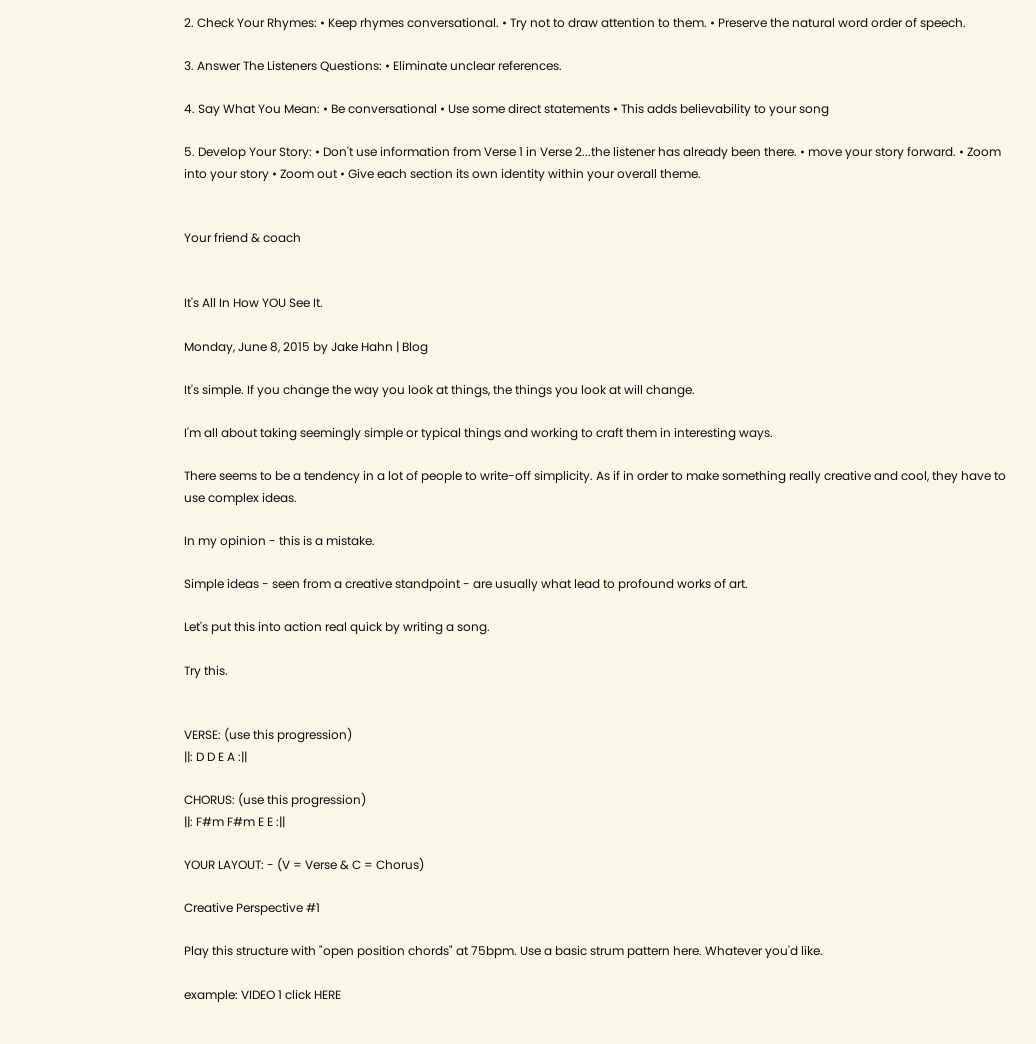2. Check Your Rhymes: • Keep rhymes conversational. • Try not to draw attention to them. • Preserve the natural word order of speech.

3. Answer The Listeners Questions: • Eliminate unclear references.

4. Say What You Mean: • Be conversational • Use some direct statements • This adds believability to your song

5. Develop Your Story: • Don't use information from Verse 1 in Verse 2...the listener has already been there. • move your story forward. • Zoom into your story • Zoom out • Give each section its own identity within your overall theme.


Your friend & coach


It's All In How YOU See It.

Monday, June 8, 2015 by Jake Hahn | Blog

It's simple. If you change the way you look at things, the things you look at will change.

I'm all about taking seemingly simple or typical things and working to craft them in interesting ways.

There seems to be a tendency in a lot of people to write-off simplicity. As if in order to make something really creative and cool, they have to use complex ideas.

In my opinion - this is a mistake.

Simple ideas - seen from a creative standpoint - are usually what lead to profound works of art.

Let's put this into action real quick by writing a song.

Try this.


VERSE: (use this progression)
||: D D E A :||

CHORUS: (use this progression)
||: F#m F#m E E :||

YOUR LAYOUT: - (V = Verse & C = Chorus)

Creative Perspective #1

Play this structure with "open position chords" at 75bpm. Use a basic strum pattern here. Whatever you'd like.

example: VIDEO 1 click HERE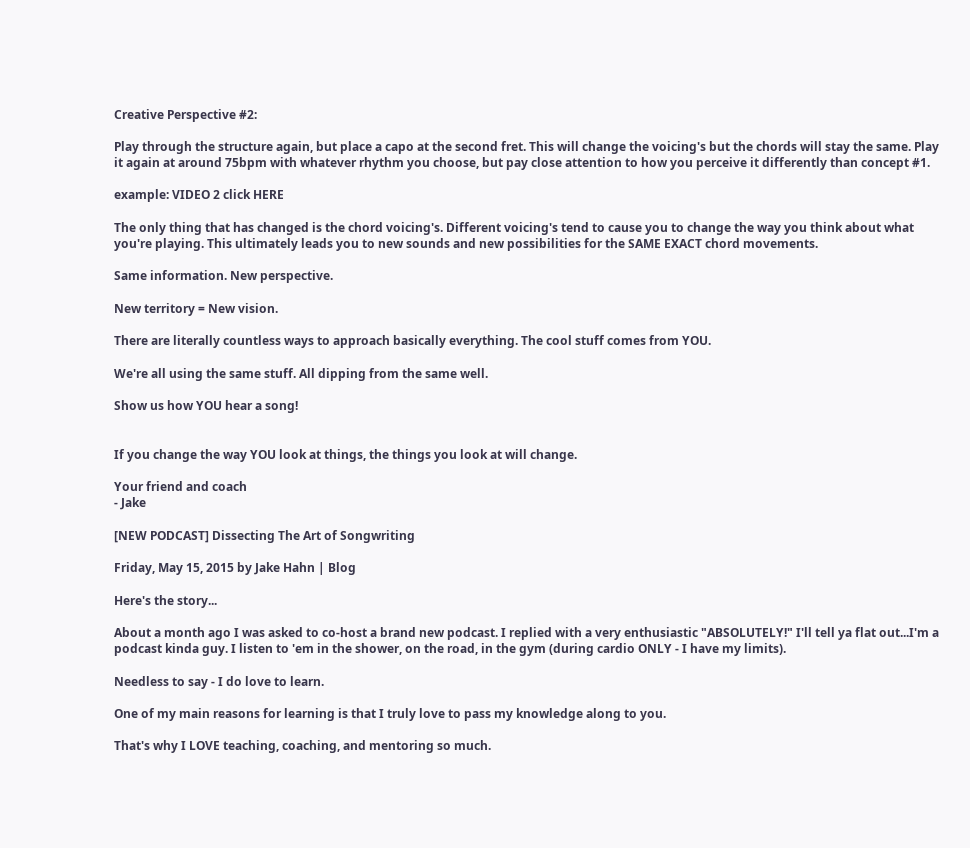Creative Perspective #2:

Play through the structure again, but place a capo at the second fret. This will change the voicing's but the chords will stay the same. Play it again at around 75bpm with whatever rhythm you choose, but pay close attention to how you perceive it differently than concept #1.

example: VIDEO 2 click HERE

The only thing that has changed is the chord voicing's. Different voicing's tend to cause you to change the way you think about what you're playing. This ultimately leads you to new sounds and new possibilities for the SAME EXACT chord movements.

Same information. New perspective.

New territory = New vision.

There are literally countless ways to approach basically everything. The cool stuff comes from YOU.

We're all using the same stuff. All dipping from the same well.

Show us how YOU hear a song!


If you change the way YOU look at things, the things you look at will change.

Your friend and coach
- Jake

[NEW PODCAST] Dissecting The Art of Songwriting

Friday, May 15, 2015 by Jake Hahn | Blog

Here's the story...

About a month ago I was asked to co-host a brand new podcast. I replied with a very enthusiastic "ABSOLUTELY!" I'll tell ya flat out...I'm a podcast kinda guy. I listen to 'em in the shower, on the road, in the gym (during cardio ONLY - I have my limits).

Needless to say - I do love to learn.

One of my main reasons for learning is that I truly love to pass my knowledge along to you.

That's why I LOVE teaching, coaching, and mentoring so much.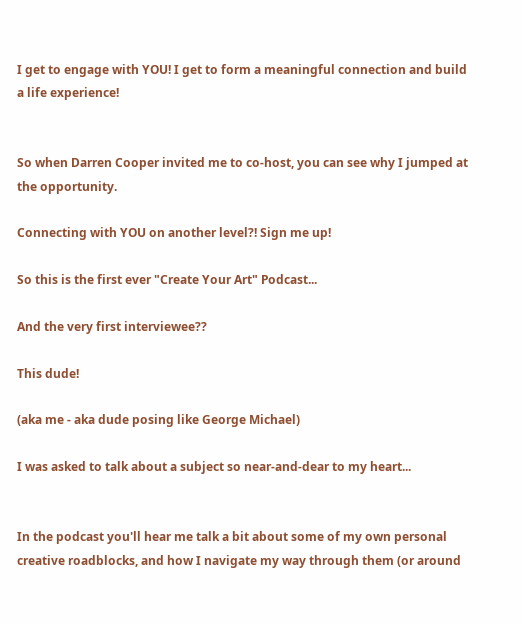I get to engage with YOU! I get to form a meaningful connection and build a life experience!


So when Darren Cooper invited me to co-host, you can see why I jumped at the opportunity.

Connecting with YOU on another level?! Sign me up!

So this is the first ever "Create Your Art" Podcast...

And the very first interviewee??

This dude!

(aka me - aka dude posing like George Michael)

I was asked to talk about a subject so near-and-dear to my heart...


In the podcast you'll hear me talk a bit about some of my own personal creative roadblocks, and how I navigate my way through them (or around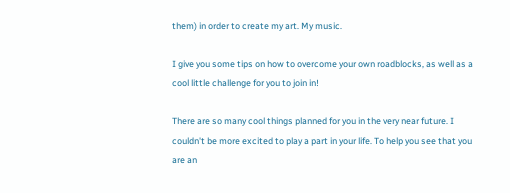them) in order to create my art. My music.

I give you some tips on how to overcome your own roadblocks, as well as a cool little challenge for you to join in!

There are so many cool things planned for you in the very near future. I couldn't be more excited to play a part in your life. To help you see that you are an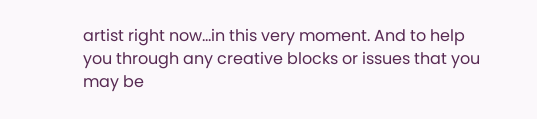artist right now...in this very moment. And to help you through any creative blocks or issues that you may be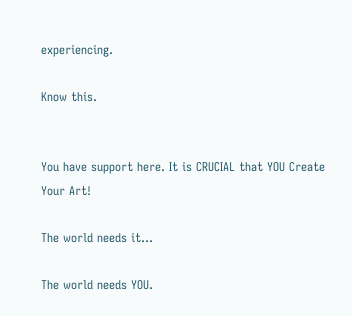experiencing.

Know this.


You have support here. It is CRUCIAL that YOU Create Your Art!

The world needs it...

The world needs YOU.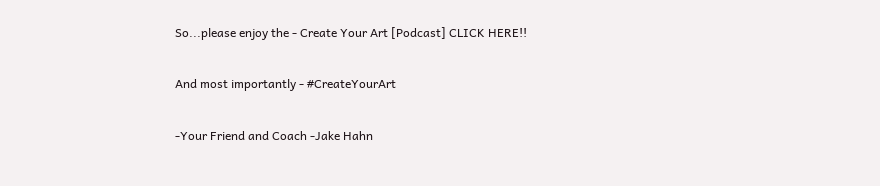So...please enjoy the - Create Your Art [Podcast] CLICK HERE!!

And most importantly - #CreateYourArt

-Your Friend and Coach -Jake Hahn